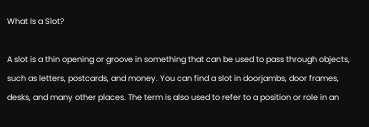What Is a Slot?

A slot is a thin opening or groove in something that can be used to pass through objects, such as letters, postcards, and money. You can find a slot in doorjambs, door frames, desks, and many other places. The term is also used to refer to a position or role in an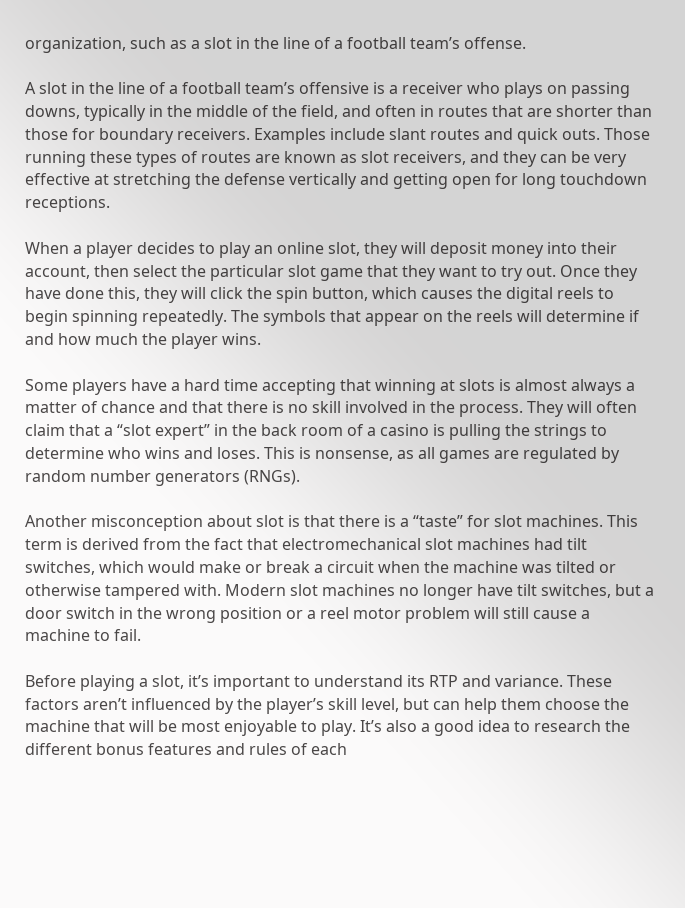organization, such as a slot in the line of a football team’s offense.

A slot in the line of a football team’s offensive is a receiver who plays on passing downs, typically in the middle of the field, and often in routes that are shorter than those for boundary receivers. Examples include slant routes and quick outs. Those running these types of routes are known as slot receivers, and they can be very effective at stretching the defense vertically and getting open for long touchdown receptions.

When a player decides to play an online slot, they will deposit money into their account, then select the particular slot game that they want to try out. Once they have done this, they will click the spin button, which causes the digital reels to begin spinning repeatedly. The symbols that appear on the reels will determine if and how much the player wins.

Some players have a hard time accepting that winning at slots is almost always a matter of chance and that there is no skill involved in the process. They will often claim that a “slot expert” in the back room of a casino is pulling the strings to determine who wins and loses. This is nonsense, as all games are regulated by random number generators (RNGs).

Another misconception about slot is that there is a “taste” for slot machines. This term is derived from the fact that electromechanical slot machines had tilt switches, which would make or break a circuit when the machine was tilted or otherwise tampered with. Modern slot machines no longer have tilt switches, but a door switch in the wrong position or a reel motor problem will still cause a machine to fail.

Before playing a slot, it’s important to understand its RTP and variance. These factors aren’t influenced by the player’s skill level, but can help them choose the machine that will be most enjoyable to play. It’s also a good idea to research the different bonus features and rules of each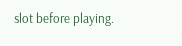slot before playing.